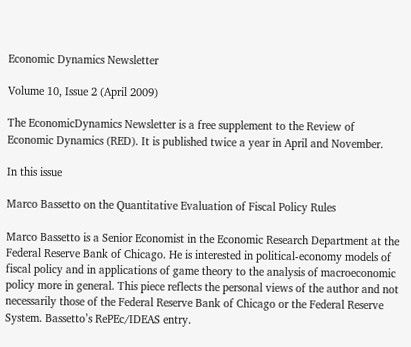Economic Dynamics Newsletter

Volume 10, Issue 2 (April 2009)

The EconomicDynamics Newsletter is a free supplement to the Review of Economic Dynamics (RED). It is published twice a year in April and November.

In this issue

Marco Bassetto on the Quantitative Evaluation of Fiscal Policy Rules

Marco Bassetto is a Senior Economist in the Economic Research Department at the Federal Reserve Bank of Chicago. He is interested in political-economy models of fiscal policy and in applications of game theory to the analysis of macroeconomic policy more in general. This piece reflects the personal views of the author and not necessarily those of the Federal Reserve Bank of Chicago or the Federal Reserve System. Bassetto’s RePEc/IDEAS entry.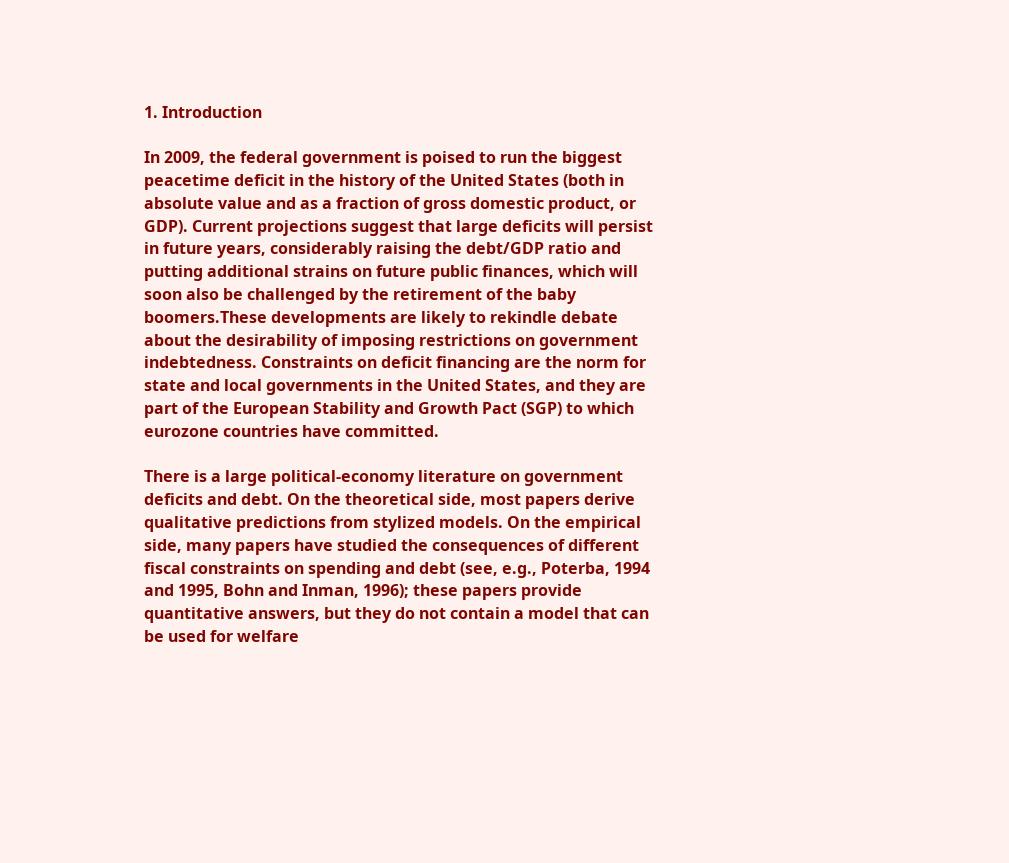1. Introduction

In 2009, the federal government is poised to run the biggest peacetime deficit in the history of the United States (both in absolute value and as a fraction of gross domestic product, or GDP). Current projections suggest that large deficits will persist in future years, considerably raising the debt/GDP ratio and putting additional strains on future public finances, which will soon also be challenged by the retirement of the baby boomers.These developments are likely to rekindle debate about the desirability of imposing restrictions on government indebtedness. Constraints on deficit financing are the norm for state and local governments in the United States, and they are part of the European Stability and Growth Pact (SGP) to which eurozone countries have committed.

There is a large political-economy literature on government deficits and debt. On the theoretical side, most papers derive qualitative predictions from stylized models. On the empirical side, many papers have studied the consequences of different fiscal constraints on spending and debt (see, e.g., Poterba, 1994 and 1995, Bohn and Inman, 1996); these papers provide quantitative answers, but they do not contain a model that can be used for welfare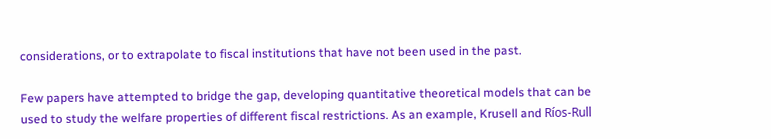considerations, or to extrapolate to fiscal institutions that have not been used in the past.

Few papers have attempted to bridge the gap, developing quantitative theoretical models that can be used to study the welfare properties of different fiscal restrictions. As an example, Krusell and Ríos-Rull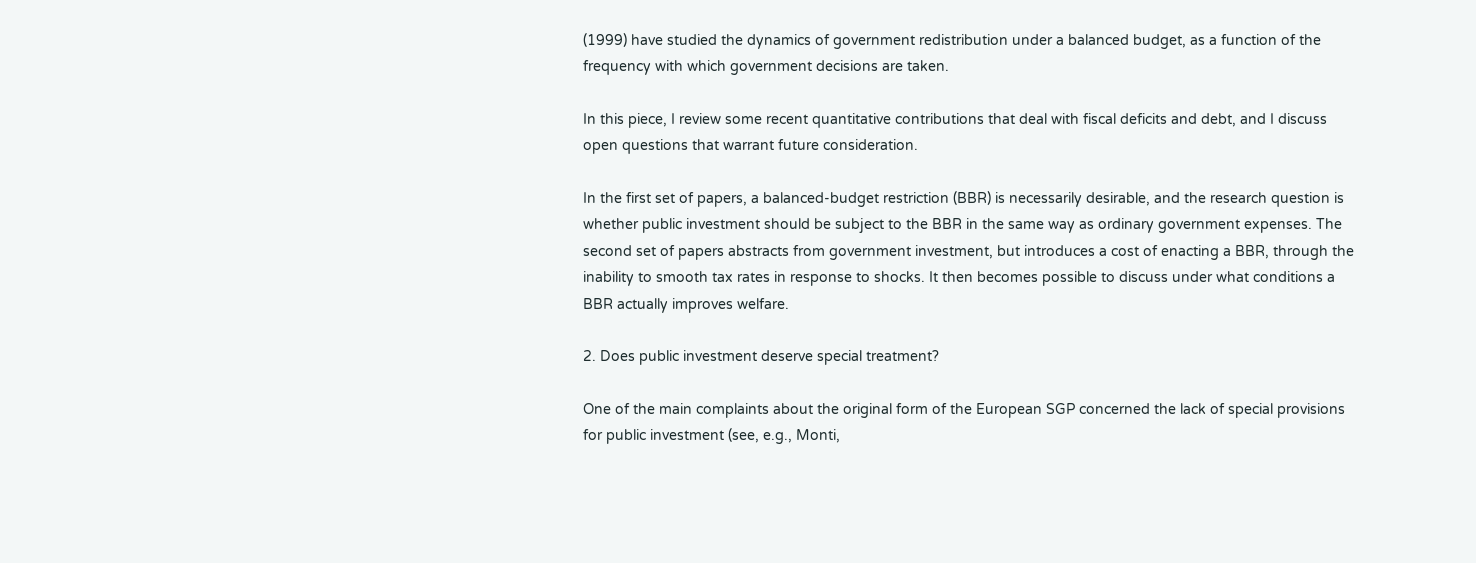(1999) have studied the dynamics of government redistribution under a balanced budget, as a function of the frequency with which government decisions are taken.

In this piece, I review some recent quantitative contributions that deal with fiscal deficits and debt, and I discuss open questions that warrant future consideration.

In the first set of papers, a balanced-budget restriction (BBR) is necessarily desirable, and the research question is whether public investment should be subject to the BBR in the same way as ordinary government expenses. The second set of papers abstracts from government investment, but introduces a cost of enacting a BBR, through the inability to smooth tax rates in response to shocks. It then becomes possible to discuss under what conditions a BBR actually improves welfare.

2. Does public investment deserve special treatment?

One of the main complaints about the original form of the European SGP concerned the lack of special provisions for public investment (see, e.g., Monti,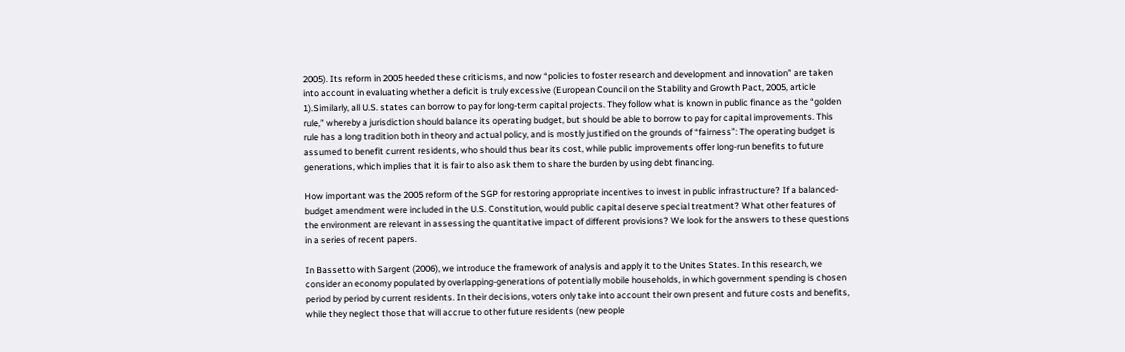2005). Its reform in 2005 heeded these criticisms, and now “policies to foster research and development and innovation” are taken into account in evaluating whether a deficit is truly excessive (European Council on the Stability and Growth Pact, 2005, article 1).Similarly, all U.S. states can borrow to pay for long-term capital projects. They follow what is known in public finance as the “golden rule,” whereby a jurisdiction should balance its operating budget, but should be able to borrow to pay for capital improvements. This rule has a long tradition both in theory and actual policy, and is mostly justified on the grounds of “fairness”: The operating budget is assumed to benefit current residents, who should thus bear its cost, while public improvements offer long-run benefits to future generations, which implies that it is fair to also ask them to share the burden by using debt financing.

How important was the 2005 reform of the SGP for restoring appropriate incentives to invest in public infrastructure? If a balanced-budget amendment were included in the U.S. Constitution, would public capital deserve special treatment? What other features of the environment are relevant in assessing the quantitative impact of different provisions? We look for the answers to these questions in a series of recent papers.

In Bassetto with Sargent (2006), we introduce the framework of analysis and apply it to the Unites States. In this research, we consider an economy populated by overlapping-generations of potentially mobile households, in which government spending is chosen period by period by current residents. In their decisions, voters only take into account their own present and future costs and benefits, while they neglect those that will accrue to other future residents (new people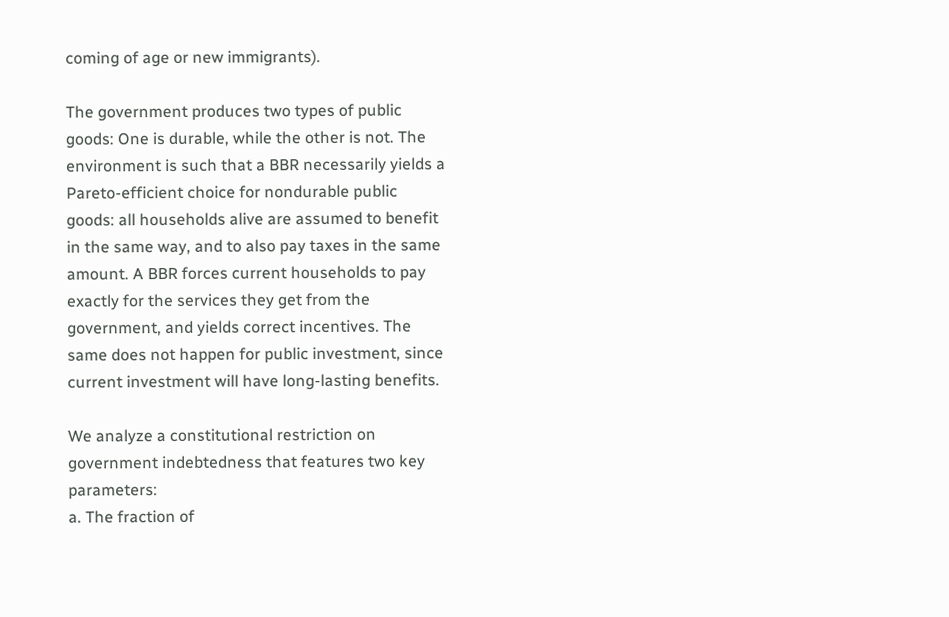coming of age or new immigrants).

The government produces two types of public goods: One is durable, while the other is not. The environment is such that a BBR necessarily yields a Pareto-efficient choice for nondurable public goods: all households alive are assumed to benefit in the same way, and to also pay taxes in the same amount. A BBR forces current households to pay exactly for the services they get from the government, and yields correct incentives. The same does not happen for public investment, since current investment will have long-lasting benefits.

We analyze a constitutional restriction on government indebtedness that features two key parameters:
a. The fraction of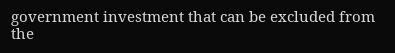government investment that can be excluded from the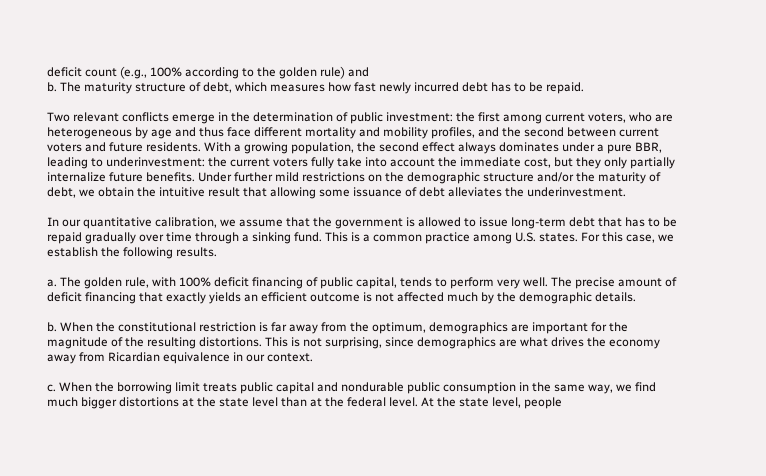deficit count (e.g., 100% according to the golden rule) and
b. The maturity structure of debt, which measures how fast newly incurred debt has to be repaid.

Two relevant conflicts emerge in the determination of public investment: the first among current voters, who are heterogeneous by age and thus face different mortality and mobility profiles, and the second between current voters and future residents. With a growing population, the second effect always dominates under a pure BBR, leading to underinvestment: the current voters fully take into account the immediate cost, but they only partially internalize future benefits. Under further mild restrictions on the demographic structure and/or the maturity of debt, we obtain the intuitive result that allowing some issuance of debt alleviates the underinvestment.

In our quantitative calibration, we assume that the government is allowed to issue long-term debt that has to be repaid gradually over time through a sinking fund. This is a common practice among U.S. states. For this case, we establish the following results.

a. The golden rule, with 100% deficit financing of public capital, tends to perform very well. The precise amount of deficit financing that exactly yields an efficient outcome is not affected much by the demographic details.

b. When the constitutional restriction is far away from the optimum, demographics are important for the magnitude of the resulting distortions. This is not surprising, since demographics are what drives the economy away from Ricardian equivalence in our context.

c. When the borrowing limit treats public capital and nondurable public consumption in the same way, we find much bigger distortions at the state level than at the federal level. At the state level, people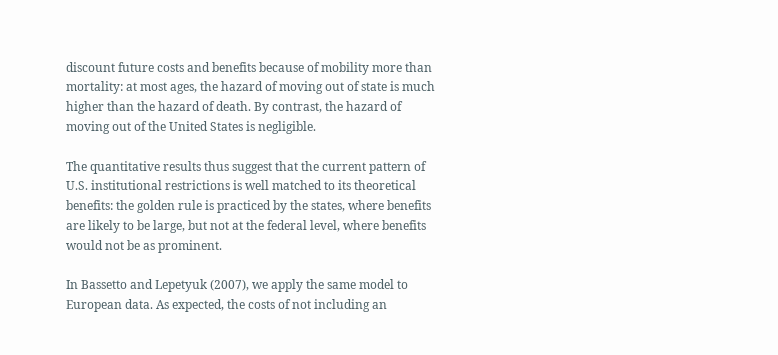discount future costs and benefits because of mobility more than mortality: at most ages, the hazard of moving out of state is much higher than the hazard of death. By contrast, the hazard of moving out of the United States is negligible.

The quantitative results thus suggest that the current pattern of U.S. institutional restrictions is well matched to its theoretical benefits: the golden rule is practiced by the states, where benefits are likely to be large, but not at the federal level, where benefits would not be as prominent.

In Bassetto and Lepetyuk (2007), we apply the same model to European data. As expected, the costs of not including an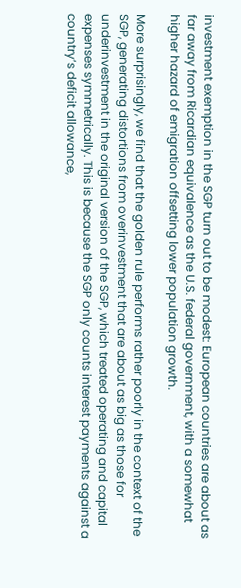investment exemption in the SGP turn out to be modest: European countries are about as far away from Ricardian equivalence as the U.S. federal government, with a somewhat higher hazard of emigration offsetting lower population growth.

More surprisingly, we find that the golden rule performs rather poorly in the context of the SGP, generating distortions from overinvestment that are about as big as those for underinvestment in the original version of the SGP, which treated operating and capital expenses symmetrically. This is because the SGP only counts interest payments against a country’s deficit allowance,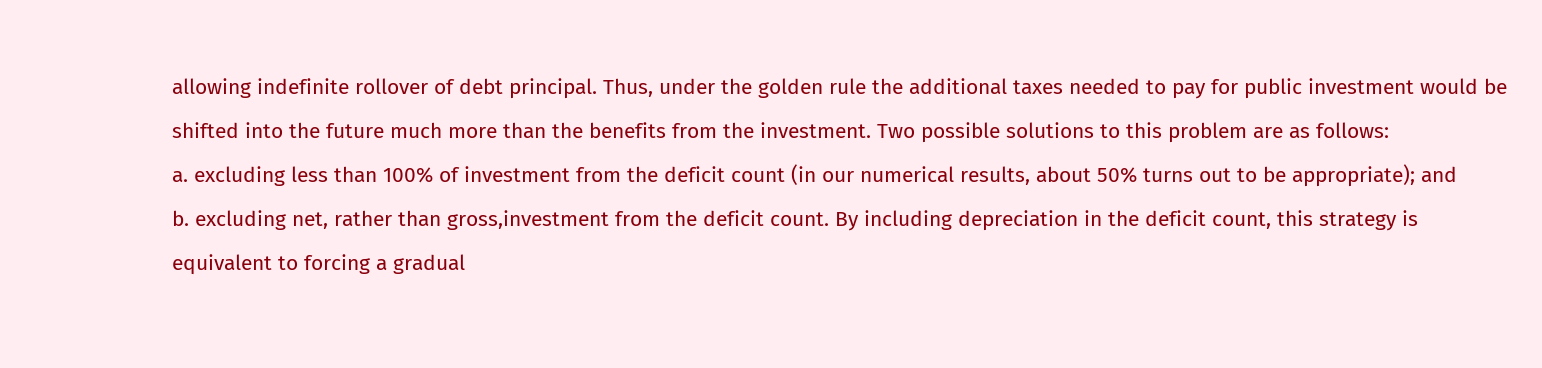allowing indefinite rollover of debt principal. Thus, under the golden rule the additional taxes needed to pay for public investment would be shifted into the future much more than the benefits from the investment. Two possible solutions to this problem are as follows:
a. excluding less than 100% of investment from the deficit count (in our numerical results, about 50% turns out to be appropriate); and
b. excluding net, rather than gross,investment from the deficit count. By including depreciation in the deficit count, this strategy is equivalent to forcing a gradual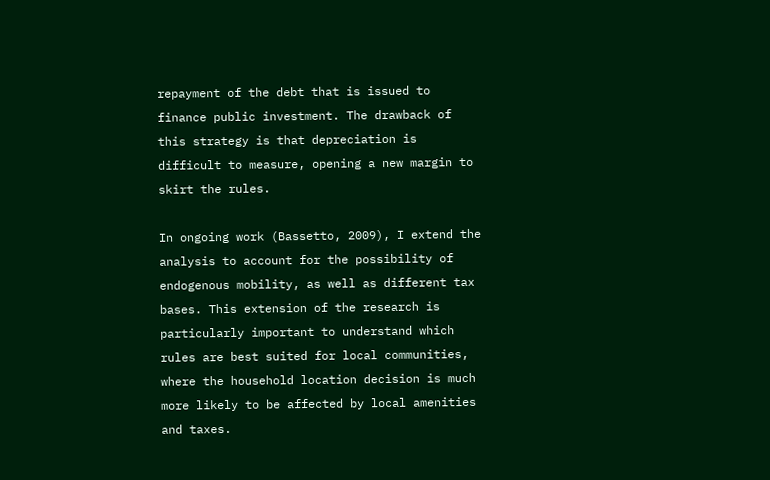repayment of the debt that is issued to finance public investment. The drawback of this strategy is that depreciation is difficult to measure, opening a new margin to skirt the rules.

In ongoing work (Bassetto, 2009), I extend the analysis to account for the possibility of endogenous mobility, as well as different tax bases. This extension of the research is particularly important to understand which rules are best suited for local communities, where the household location decision is much more likely to be affected by local amenities and taxes.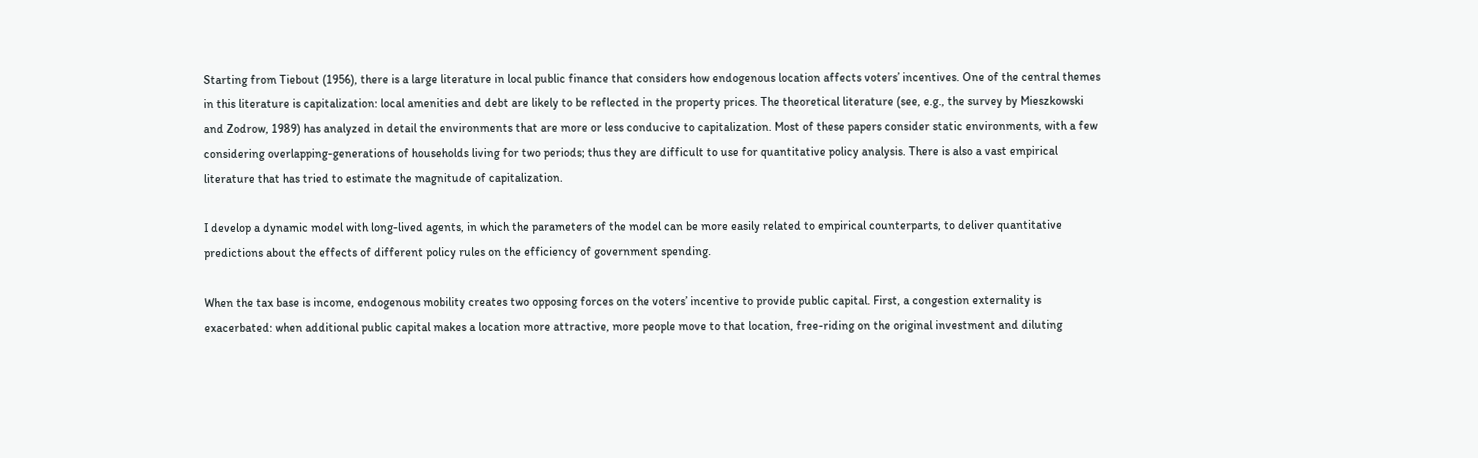Starting from Tiebout (1956), there is a large literature in local public finance that considers how endogenous location affects voters’ incentives. One of the central themes in this literature is capitalization: local amenities and debt are likely to be reflected in the property prices. The theoretical literature (see, e.g., the survey by Mieszkowski and Zodrow, 1989) has analyzed in detail the environments that are more or less conducive to capitalization. Most of these papers consider static environments, with a few considering overlapping-generations of households living for two periods; thus they are difficult to use for quantitative policy analysis. There is also a vast empirical literature that has tried to estimate the magnitude of capitalization.

I develop a dynamic model with long-lived agents, in which the parameters of the model can be more easily related to empirical counterparts, to deliver quantitative predictions about the effects of different policy rules on the efficiency of government spending.

When the tax base is income, endogenous mobility creates two opposing forces on the voters’ incentive to provide public capital. First, a congestion externality is exacerbated: when additional public capital makes a location more attractive, more people move to that location, free-riding on the original investment and diluting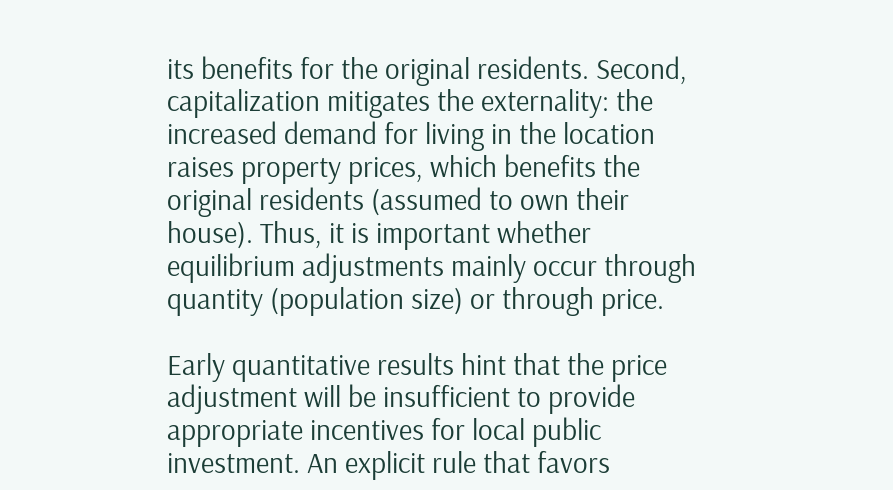its benefits for the original residents. Second, capitalization mitigates the externality: the increased demand for living in the location raises property prices, which benefits the original residents (assumed to own their house). Thus, it is important whether equilibrium adjustments mainly occur through quantity (population size) or through price.

Early quantitative results hint that the price adjustment will be insufficient to provide appropriate incentives for local public investment. An explicit rule that favors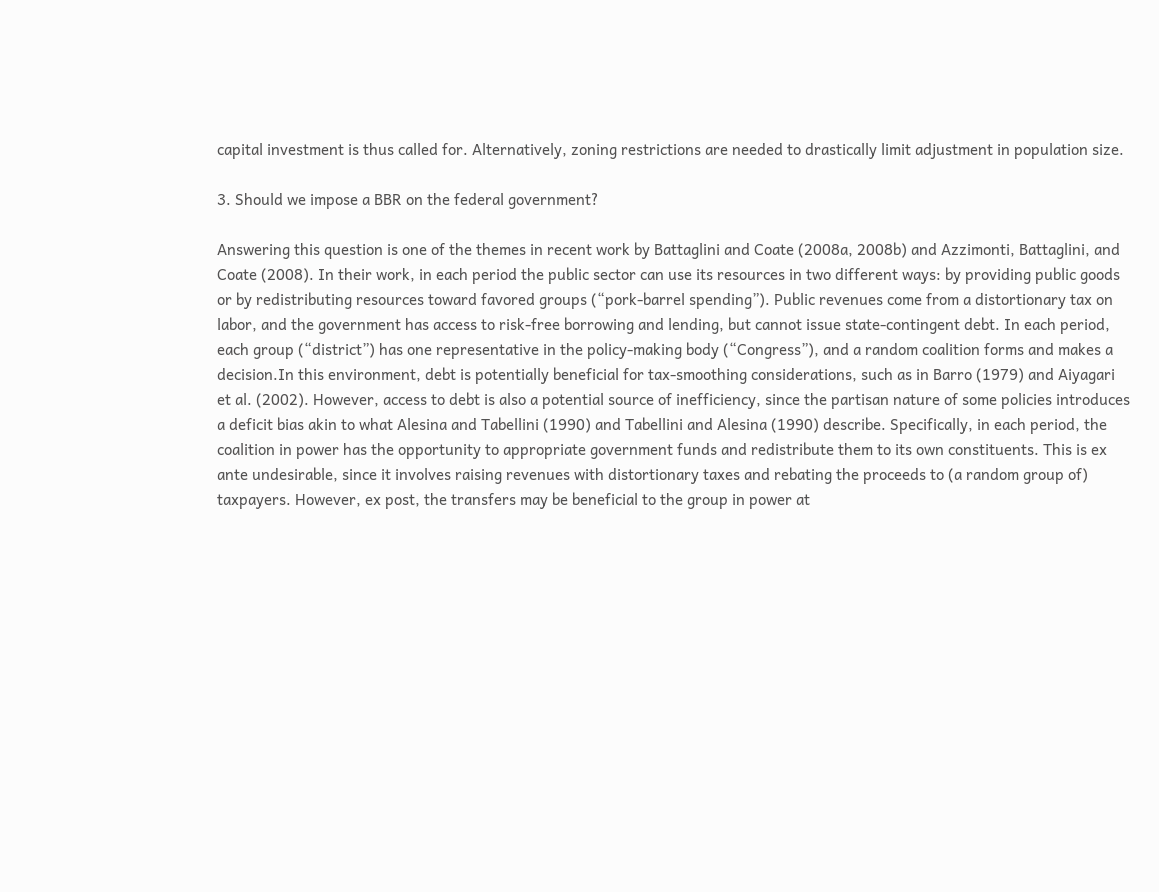capital investment is thus called for. Alternatively, zoning restrictions are needed to drastically limit adjustment in population size.

3. Should we impose a BBR on the federal government?

Answering this question is one of the themes in recent work by Battaglini and Coate (2008a, 2008b) and Azzimonti, Battaglini, and Coate (2008). In their work, in each period the public sector can use its resources in two different ways: by providing public goods or by redistributing resources toward favored groups (“pork-barrel spending”). Public revenues come from a distortionary tax on labor, and the government has access to risk-free borrowing and lending, but cannot issue state-contingent debt. In each period, each group (“district”) has one representative in the policy-making body (“Congress”), and a random coalition forms and makes a decision.In this environment, debt is potentially beneficial for tax-smoothing considerations, such as in Barro (1979) and Aiyagari et al. (2002). However, access to debt is also a potential source of inefficiency, since the partisan nature of some policies introduces a deficit bias akin to what Alesina and Tabellini (1990) and Tabellini and Alesina (1990) describe. Specifically, in each period, the coalition in power has the opportunity to appropriate government funds and redistribute them to its own constituents. This is ex ante undesirable, since it involves raising revenues with distortionary taxes and rebating the proceeds to (a random group of) taxpayers. However, ex post, the transfers may be beneficial to the group in power at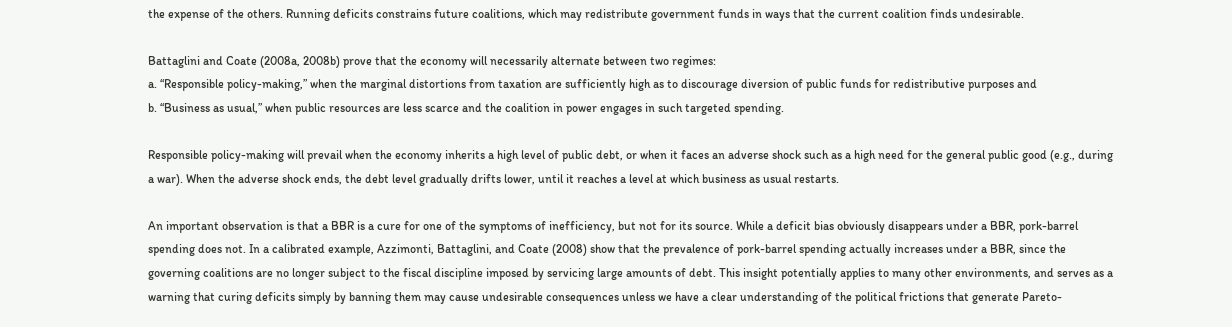the expense of the others. Running deficits constrains future coalitions, which may redistribute government funds in ways that the current coalition finds undesirable.

Battaglini and Coate (2008a, 2008b) prove that the economy will necessarily alternate between two regimes:
a. “Responsible policy-making,” when the marginal distortions from taxation are sufficiently high as to discourage diversion of public funds for redistributive purposes and
b. “Business as usual,” when public resources are less scarce and the coalition in power engages in such targeted spending.

Responsible policy-making will prevail when the economy inherits a high level of public debt, or when it faces an adverse shock such as a high need for the general public good (e.g., during a war). When the adverse shock ends, the debt level gradually drifts lower, until it reaches a level at which business as usual restarts.

An important observation is that a BBR is a cure for one of the symptoms of inefficiency, but not for its source. While a deficit bias obviously disappears under a BBR, pork-barrel spending does not. In a calibrated example, Azzimonti, Battaglini, and Coate (2008) show that the prevalence of pork-barrel spending actually increases under a BBR, since the governing coalitions are no longer subject to the fiscal discipline imposed by servicing large amounts of debt. This insight potentially applies to many other environments, and serves as a warning that curing deficits simply by banning them may cause undesirable consequences unless we have a clear understanding of the political frictions that generate Pareto-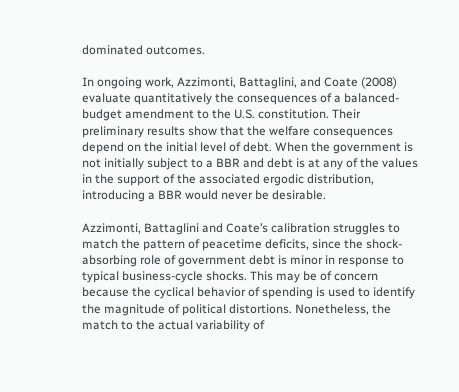dominated outcomes.

In ongoing work, Azzimonti, Battaglini, and Coate (2008) evaluate quantitatively the consequences of a balanced-budget amendment to the U.S. constitution. Their preliminary results show that the welfare consequences depend on the initial level of debt. When the government is not initially subject to a BBR and debt is at any of the values in the support of the associated ergodic distribution, introducing a BBR would never be desirable.

Azzimonti, Battaglini and Coate’s calibration struggles to match the pattern of peacetime deficits, since the shock-absorbing role of government debt is minor in response to typical business-cycle shocks. This may be of concern because the cyclical behavior of spending is used to identify the magnitude of political distortions. Nonetheless, the match to the actual variability of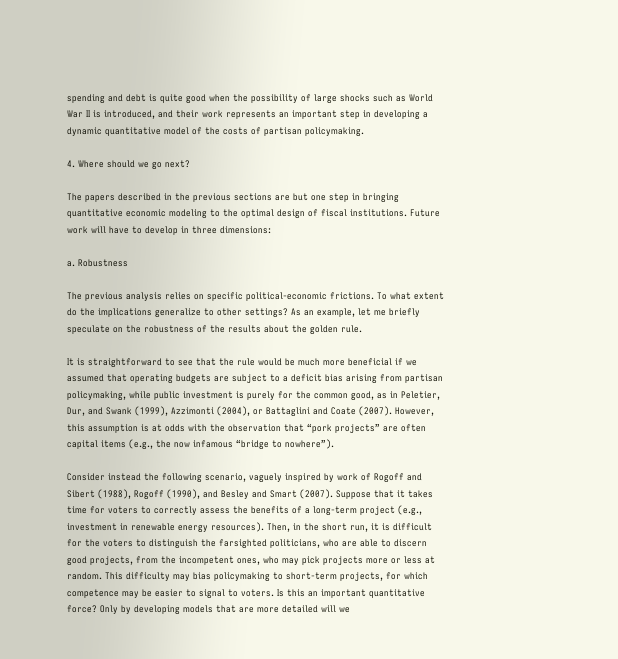spending and debt is quite good when the possibility of large shocks such as World War II is introduced, and their work represents an important step in developing a dynamic quantitative model of the costs of partisan policymaking.

4. Where should we go next?

The papers described in the previous sections are but one step in bringing quantitative economic modeling to the optimal design of fiscal institutions. Future work will have to develop in three dimensions:

a. Robustness

The previous analysis relies on specific political-economic frictions. To what extent do the implications generalize to other settings? As an example, let me briefly speculate on the robustness of the results about the golden rule.

It is straightforward to see that the rule would be much more beneficial if we assumed that operating budgets are subject to a deficit bias arising from partisan policymaking, while public investment is purely for the common good, as in Peletier, Dur, and Swank (1999), Azzimonti (2004), or Battaglini and Coate (2007). However, this assumption is at odds with the observation that “pork projects” are often capital items (e.g., the now infamous “bridge to nowhere”).

Consider instead the following scenario, vaguely inspired by work of Rogoff and Sibert (1988), Rogoff (1990), and Besley and Smart (2007). Suppose that it takes time for voters to correctly assess the benefits of a long-term project (e.g., investment in renewable energy resources). Then, in the short run, it is difficult for the voters to distinguish the farsighted politicians, who are able to discern good projects, from the incompetent ones, who may pick projects more or less at random. This difficulty may bias policymaking to short-term projects, for which competence may be easier to signal to voters. Is this an important quantitative force? Only by developing models that are more detailed will we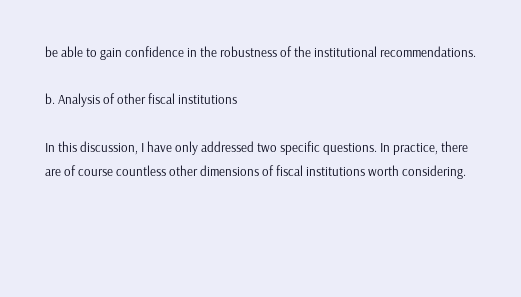be able to gain confidence in the robustness of the institutional recommendations.

b. Analysis of other fiscal institutions

In this discussion, I have only addressed two specific questions. In practice, there are of course countless other dimensions of fiscal institutions worth considering.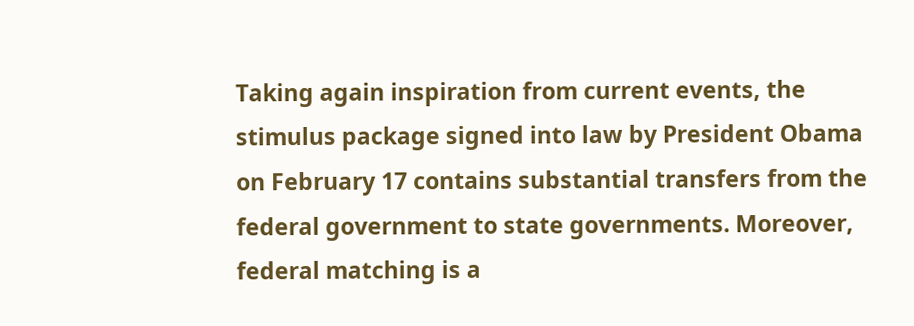Taking again inspiration from current events, the stimulus package signed into law by President Obama on February 17 contains substantial transfers from the federal government to state governments. Moreover, federal matching is a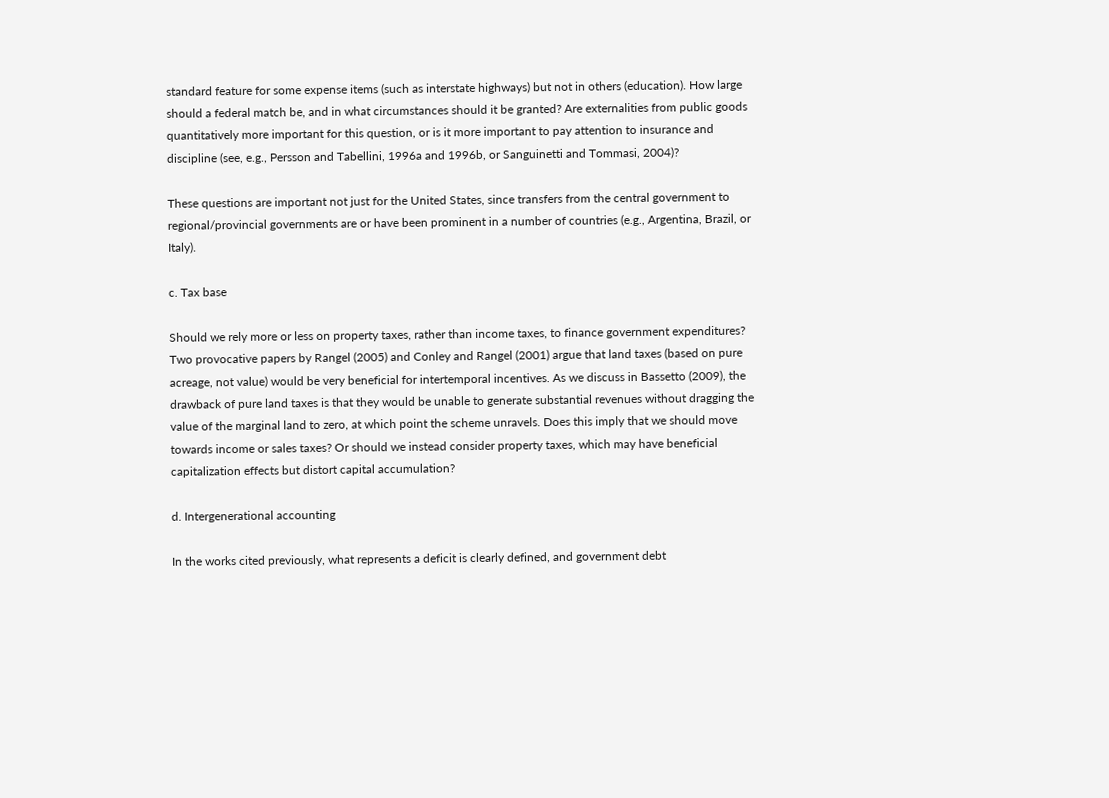standard feature for some expense items (such as interstate highways) but not in others (education). How large should a federal match be, and in what circumstances should it be granted? Are externalities from public goods quantitatively more important for this question, or is it more important to pay attention to insurance and discipline (see, e.g., Persson and Tabellini, 1996a and 1996b, or Sanguinetti and Tommasi, 2004)?

These questions are important not just for the United States, since transfers from the central government to regional/provincial governments are or have been prominent in a number of countries (e.g., Argentina, Brazil, or Italy).

c. Tax base

Should we rely more or less on property taxes, rather than income taxes, to finance government expenditures? Two provocative papers by Rangel (2005) and Conley and Rangel (2001) argue that land taxes (based on pure acreage, not value) would be very beneficial for intertemporal incentives. As we discuss in Bassetto (2009), the drawback of pure land taxes is that they would be unable to generate substantial revenues without dragging the value of the marginal land to zero, at which point the scheme unravels. Does this imply that we should move towards income or sales taxes? Or should we instead consider property taxes, which may have beneficial capitalization effects but distort capital accumulation?

d. Intergenerational accounting

In the works cited previously, what represents a deficit is clearly defined, and government debt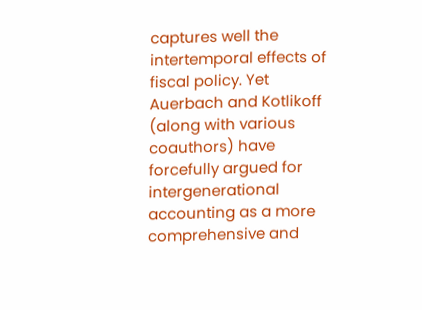captures well the intertemporal effects of fiscal policy. Yet Auerbach and Kotlikoff (along with various coauthors) have forcefully argued for intergenerational accounting as a more comprehensive and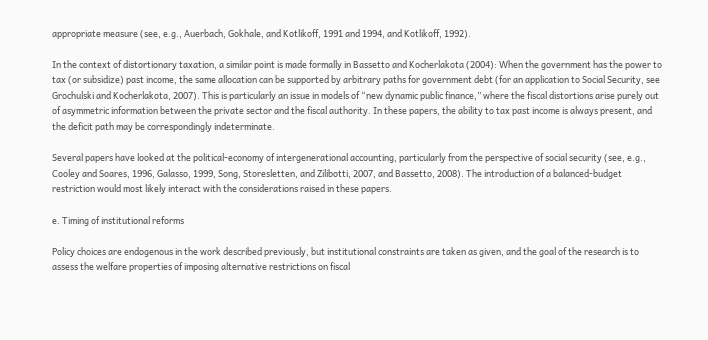appropriate measure (see, e.g., Auerbach, Gokhale, and Kotlikoff, 1991 and 1994, and Kotlikoff, 1992).

In the context of distortionary taxation, a similar point is made formally in Bassetto and Kocherlakota (2004): When the government has the power to tax (or subsidize) past income, the same allocation can be supported by arbitrary paths for government debt (for an application to Social Security, see Grochulski and Kocherlakota, 2007). This is particularly an issue in models of “new dynamic public finance,” where the fiscal distortions arise purely out of asymmetric information between the private sector and the fiscal authority. In these papers, the ability to tax past income is always present, and the deficit path may be correspondingly indeterminate.

Several papers have looked at the political-economy of intergenerational accounting, particularly from the perspective of social security (see, e.g., Cooley and Soares, 1996, Galasso, 1999, Song, Storesletten, and Zilibotti, 2007, and Bassetto, 2008). The introduction of a balanced-budget restriction would most likely interact with the considerations raised in these papers.

e. Timing of institutional reforms

Policy choices are endogenous in the work described previously, but institutional constraints are taken as given, and the goal of the research is to assess the welfare properties of imposing alternative restrictions on fiscal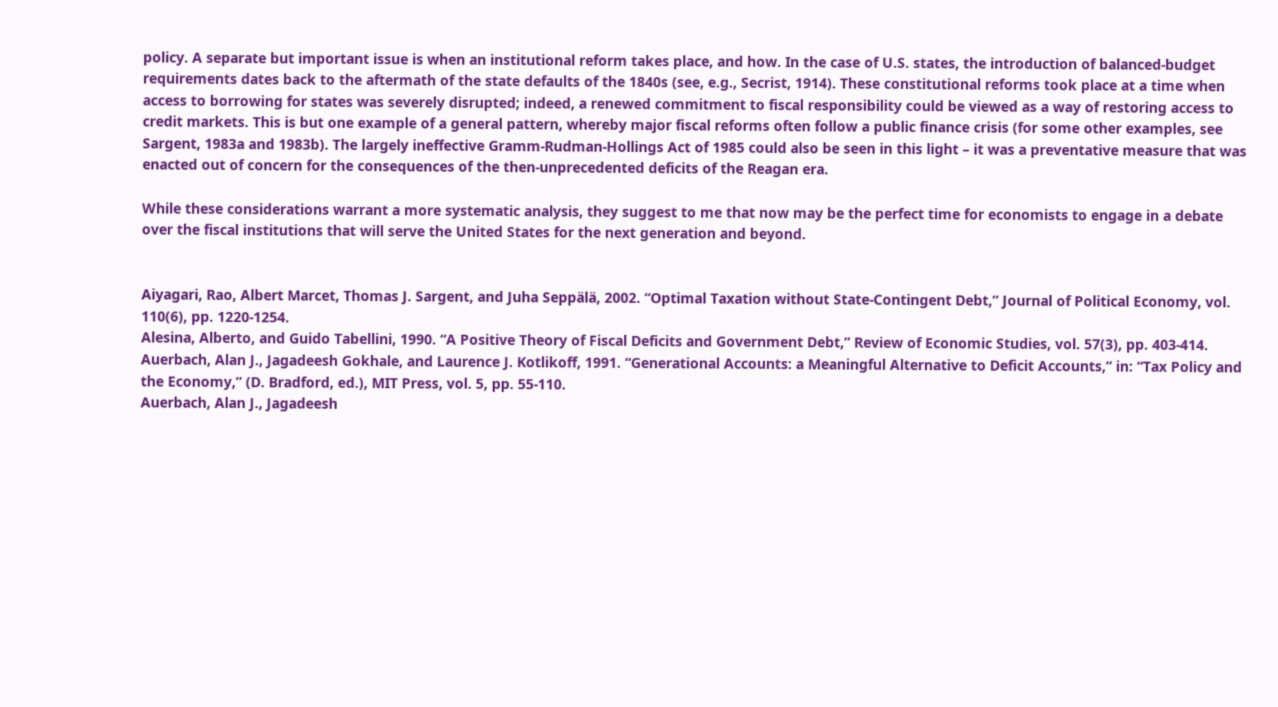policy. A separate but important issue is when an institutional reform takes place, and how. In the case of U.S. states, the introduction of balanced-budget requirements dates back to the aftermath of the state defaults of the 1840s (see, e.g., Secrist, 1914). These constitutional reforms took place at a time when access to borrowing for states was severely disrupted; indeed, a renewed commitment to fiscal responsibility could be viewed as a way of restoring access to credit markets. This is but one example of a general pattern, whereby major fiscal reforms often follow a public finance crisis (for some other examples, see Sargent, 1983a and 1983b). The largely ineffective Gramm-Rudman-Hollings Act of 1985 could also be seen in this light – it was a preventative measure that was enacted out of concern for the consequences of the then-unprecedented deficits of the Reagan era.

While these considerations warrant a more systematic analysis, they suggest to me that now may be the perfect time for economists to engage in a debate over the fiscal institutions that will serve the United States for the next generation and beyond.


Aiyagari, Rao, Albert Marcet, Thomas J. Sargent, and Juha Seppälä, 2002. “Optimal Taxation without State-Contingent Debt,” Journal of Political Economy, vol. 110(6), pp. 1220-1254.
Alesina, Alberto, and Guido Tabellini, 1990. “A Positive Theory of Fiscal Deficits and Government Debt,” Review of Economic Studies, vol. 57(3), pp. 403-414.
Auerbach, Alan J., Jagadeesh Gokhale, and Laurence J. Kotlikoff, 1991. “Generational Accounts: a Meaningful Alternative to Deficit Accounts,” in: “Tax Policy and the Economy,” (D. Bradford, ed.), MIT Press, vol. 5, pp. 55-110.
Auerbach, Alan J., Jagadeesh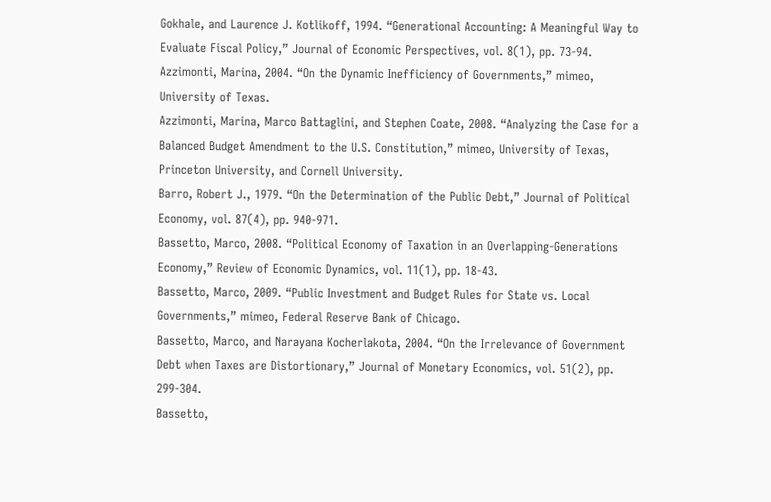Gokhale, and Laurence J. Kotlikoff, 1994. “Generational Accounting: A Meaningful Way to Evaluate Fiscal Policy,” Journal of Economic Perspectives, vol. 8(1), pp. 73-94.
Azzimonti, Marina, 2004. “On the Dynamic Inefficiency of Governments,” mimeo, University of Texas.
Azzimonti, Marina, Marco Battaglini, and Stephen Coate, 2008. “Analyzing the Case for a Balanced Budget Amendment to the U.S. Constitution,” mimeo, University of Texas, Princeton University, and Cornell University.
Barro, Robert J., 1979. “On the Determination of the Public Debt,” Journal of Political Economy, vol. 87(4), pp. 940-971.
Bassetto, Marco, 2008. “Political Economy of Taxation in an Overlapping-Generations Economy,” Review of Economic Dynamics, vol. 11(1), pp. 18-43.
Bassetto, Marco, 2009. “Public Investment and Budget Rules for State vs. Local Governments,” mimeo, Federal Reserve Bank of Chicago.
Bassetto, Marco, and Narayana Kocherlakota, 2004. “On the Irrelevance of Government Debt when Taxes are Distortionary,” Journal of Monetary Economics, vol. 51(2), pp. 299-304.
Bassetto,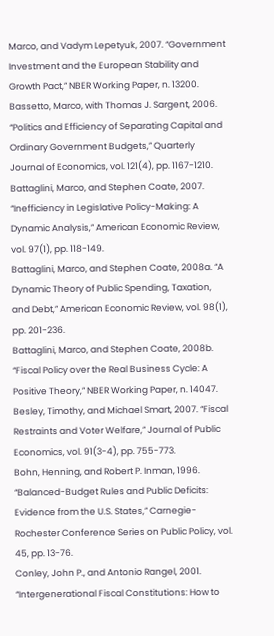Marco, and Vadym Lepetyuk, 2007. “Government Investment and the European Stability and Growth Pact,” NBER Working Paper, n. 13200.
Bassetto, Marco, with Thomas J. Sargent, 2006. “Politics and Efficiency of Separating Capital and Ordinary Government Budgets,” Quarterly Journal of Economics, vol. 121(4), pp. 1167-1210.
Battaglini, Marco, and Stephen Coate, 2007. “Inefficiency in Legislative Policy-Making: A Dynamic Analysis,” American Economic Review, vol. 97(1), pp. 118-149.
Battaglini, Marco, and Stephen Coate, 2008a. “A Dynamic Theory of Public Spending, Taxation, and Debt,” American Economic Review, vol. 98(1), pp. 201-236.
Battaglini, Marco, and Stephen Coate, 2008b. “Fiscal Policy over the Real Business Cycle: A Positive Theory,” NBER Working Paper, n. 14047.
Besley, Timothy, and Michael Smart, 2007. “Fiscal Restraints and Voter Welfare,” Journal of Public Economics, vol. 91(3-4), pp. 755-773.
Bohn, Henning, and Robert P. Inman, 1996. “Balanced-Budget Rules and Public Deficits: Evidence from the U.S. States,” Carnegie-Rochester Conference Series on Public Policy, vol. 45, pp. 13-76.
Conley, John P., and Antonio Rangel, 2001. “Intergenerational Fiscal Constitutions: How to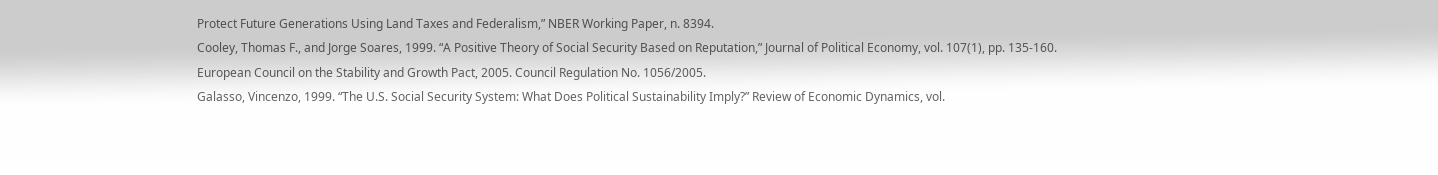Protect Future Generations Using Land Taxes and Federalism,” NBER Working Paper, n. 8394.
Cooley, Thomas F., and Jorge Soares, 1999. “A Positive Theory of Social Security Based on Reputation,” Journal of Political Economy, vol. 107(1), pp. 135-160.
European Council on the Stability and Growth Pact, 2005. Council Regulation No. 1056/2005.
Galasso, Vincenzo, 1999. “The U.S. Social Security System: What Does Political Sustainability Imply?” Review of Economic Dynamics, vol.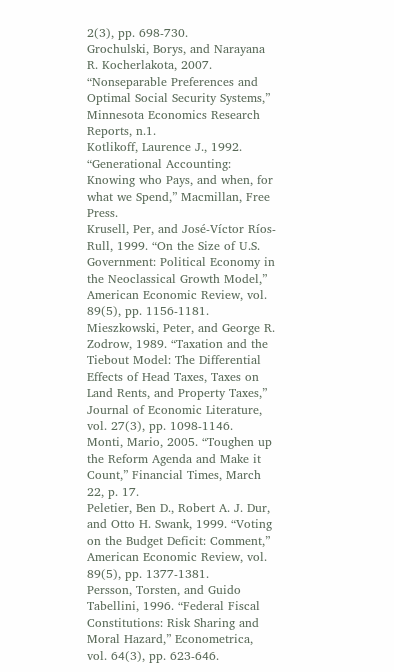2(3), pp. 698-730.
Grochulski, Borys, and Narayana R. Kocherlakota, 2007. “Nonseparable Preferences and Optimal Social Security Systems,” Minnesota Economics Research Reports, n.1.
Kotlikoff, Laurence J., 1992. “Generational Accounting: Knowing who Pays, and when, for what we Spend,” Macmillan, Free Press.
Krusell, Per, and José-Víctor Ríos-Rull, 1999. “On the Size of U.S. Government: Political Economy in the Neoclassical Growth Model,” American Economic Review, vol. 89(5), pp. 1156-1181.
Mieszkowski, Peter, and George R. Zodrow, 1989. “Taxation and the Tiebout Model: The Differential Effects of Head Taxes, Taxes on Land Rents, and Property Taxes,” Journal of Economic Literature, vol. 27(3), pp. 1098-1146.
Monti, Mario, 2005. “Toughen up the Reform Agenda and Make it Count,” Financial Times, March 22, p. 17.
Peletier, Ben D., Robert A. J. Dur, and Otto H. Swank, 1999. “Voting on the Budget Deficit: Comment,” American Economic Review, vol. 89(5), pp. 1377-1381.
Persson, Torsten, and Guido Tabellini, 1996. “Federal Fiscal Constitutions: Risk Sharing and Moral Hazard,” Econometrica, vol. 64(3), pp. 623-646.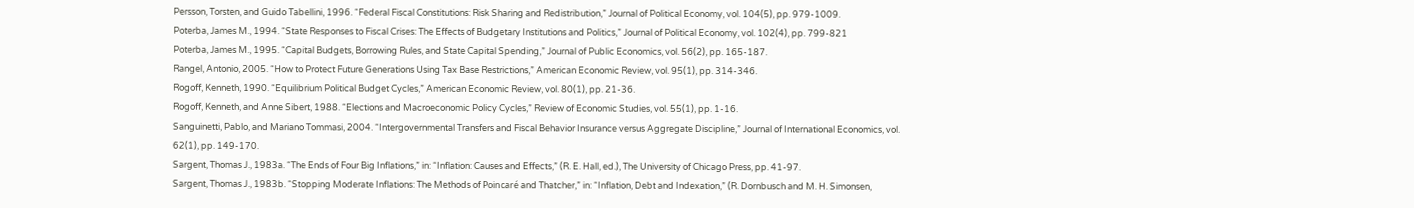Persson, Torsten, and Guido Tabellini, 1996. “Federal Fiscal Constitutions: Risk Sharing and Redistribution,” Journal of Political Economy, vol. 104(5), pp. 979-1009.
Poterba, James M., 1994. “State Responses to Fiscal Crises: The Effects of Budgetary Institutions and Politics,” Journal of Political Economy, vol. 102(4), pp. 799-821
Poterba, James M., 1995. “Capital Budgets, Borrowing Rules, and State Capital Spending,” Journal of Public Economics, vol. 56(2), pp. 165-187.
Rangel, Antonio, 2005. “How to Protect Future Generations Using Tax Base Restrictions,” American Economic Review, vol. 95(1), pp. 314-346.
Rogoff, Kenneth, 1990. “Equilibrium Political Budget Cycles,” American Economic Review, vol. 80(1), pp. 21-36.
Rogoff, Kenneth, and Anne Sibert, 1988. “Elections and Macroeconomic Policy Cycles,” Review of Economic Studies, vol. 55(1), pp. 1-16.
Sanguinetti, Pablo, and Mariano Tommasi, 2004. “Intergovernmental Transfers and Fiscal Behavior Insurance versus Aggregate Discipline,” Journal of International Economics, vol. 62(1), pp. 149-170.
Sargent, Thomas J., 1983a. “The Ends of Four Big Inflations,” in: “Inflation: Causes and Effects,” (R. E. Hall, ed.), The University of Chicago Press, pp. 41-97.
Sargent, Thomas J., 1983b. “Stopping Moderate Inflations: The Methods of Poincaré and Thatcher,” in: “Inflation, Debt and Indexation,” (R. Dornbusch and M. H. Simonsen,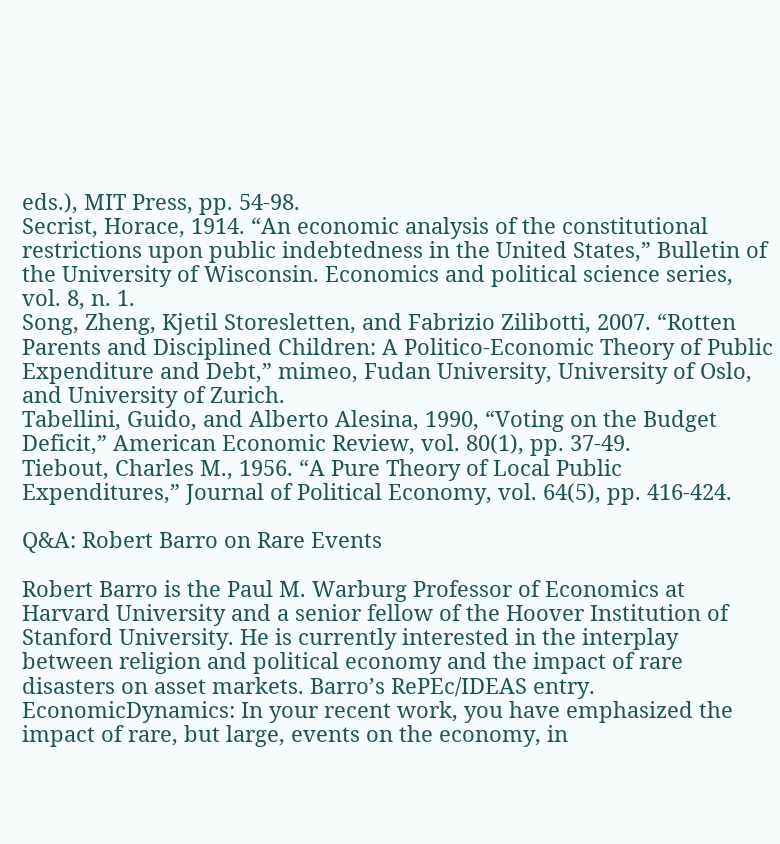eds.), MIT Press, pp. 54-98.
Secrist, Horace, 1914. “An economic analysis of the constitutional restrictions upon public indebtedness in the United States,” Bulletin of the University of Wisconsin. Economics and political science series, vol. 8, n. 1.
Song, Zheng, Kjetil Storesletten, and Fabrizio Zilibotti, 2007. “Rotten Parents and Disciplined Children: A Politico-Economic Theory of Public Expenditure and Debt,” mimeo, Fudan University, University of Oslo, and University of Zurich.
Tabellini, Guido, and Alberto Alesina, 1990, “Voting on the Budget Deficit,” American Economic Review, vol. 80(1), pp. 37-49.
Tiebout, Charles M., 1956. “A Pure Theory of Local Public Expenditures,” Journal of Political Economy, vol. 64(5), pp. 416-424.

Q&A: Robert Barro on Rare Events

Robert Barro is the Paul M. Warburg Professor of Economics at Harvard University and a senior fellow of the Hoover Institution of Stanford University. He is currently interested in the interplay between religion and political economy and the impact of rare disasters on asset markets. Barro’s RePEc/IDEAS entry.
EconomicDynamics: In your recent work, you have emphasized the impact of rare, but large, events on the economy, in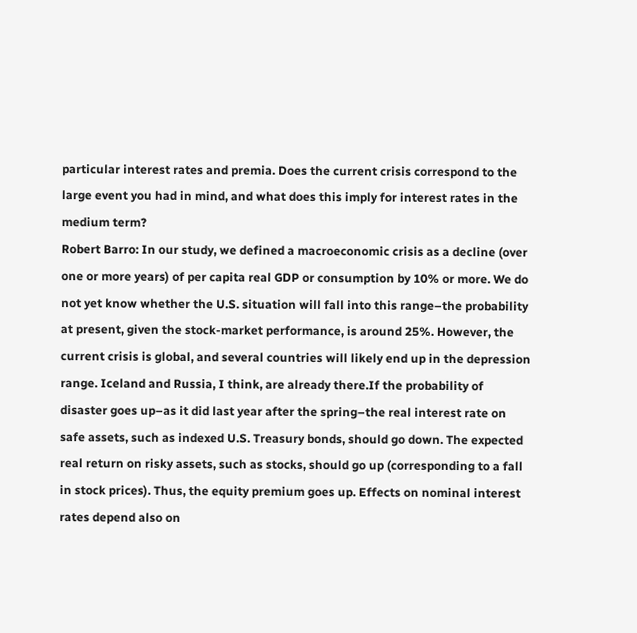particular interest rates and premia. Does the current crisis correspond to the large event you had in mind, and what does this imply for interest rates in the medium term?
Robert Barro: In our study, we defined a macroeconomic crisis as a decline (over one or more years) of per capita real GDP or consumption by 10% or more. We do not yet know whether the U.S. situation will fall into this range–the probability at present, given the stock-market performance, is around 25%. However, the current crisis is global, and several countries will likely end up in the depression range. Iceland and Russia, I think, are already there.If the probability of disaster goes up–as it did last year after the spring–the real interest rate on safe assets, such as indexed U.S. Treasury bonds, should go down. The expected real return on risky assets, such as stocks, should go up (corresponding to a fall in stock prices). Thus, the equity premium goes up. Effects on nominal interest rates depend also on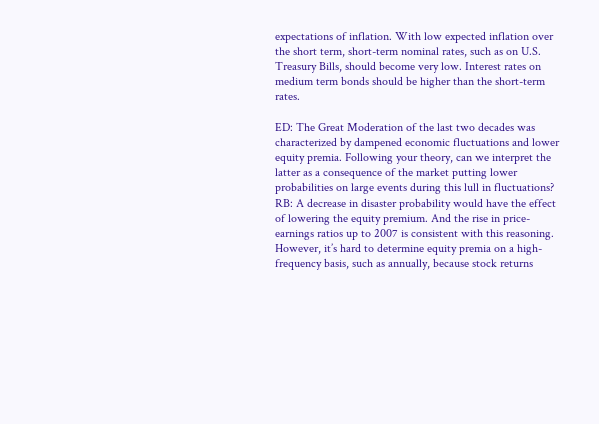expectations of inflation. With low expected inflation over the short term, short-term nominal rates, such as on U.S. Treasury Bills, should become very low. Interest rates on medium term bonds should be higher than the short-term rates.

ED: The Great Moderation of the last two decades was characterized by dampened economic fluctuations and lower equity premia. Following your theory, can we interpret the latter as a consequence of the market putting lower probabilities on large events during this lull in fluctuations?
RB: A decrease in disaster probability would have the effect of lowering the equity premium. And the rise in price-earnings ratios up to 2007 is consistent with this reasoning. However, it’s hard to determine equity premia on a high-frequency basis, such as annually, because stock returns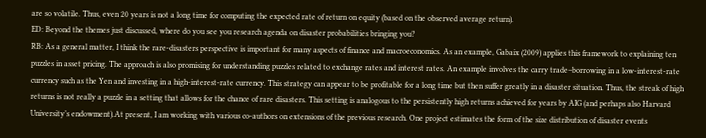are so volatile. Thus, even 20 years is not a long time for computing the expected rate of return on equity (based on the observed average return).
ED: Beyond the themes just discussed, where do you see you research agenda on disaster probabilities bringing you?
RB: As a general matter, I think the rare-disasters perspective is important for many aspects of finance and macroeconomics. As an example, Gabaix (2009) applies this framework to explaining ten puzzles in asset pricing. The approach is also promising for understanding puzzles related to exchange rates and interest rates. An example involves the carry trade–borrowing in a low-interest-rate currency such as the Yen and investing in a high-interest-rate currency. This strategy can appear to be profitable for a long time but then suffer greatly in a disaster situation. Thus, the streak of high returns is not really a puzzle in a setting that allows for the chance of rare disasters. This setting is analogous to the persistently high returns achieved for years by AIG (and perhaps also Harvard University’s endowment).At present, I am working with various co-authors on extensions of the previous research. One project estimates the form of the size distribution of disaster events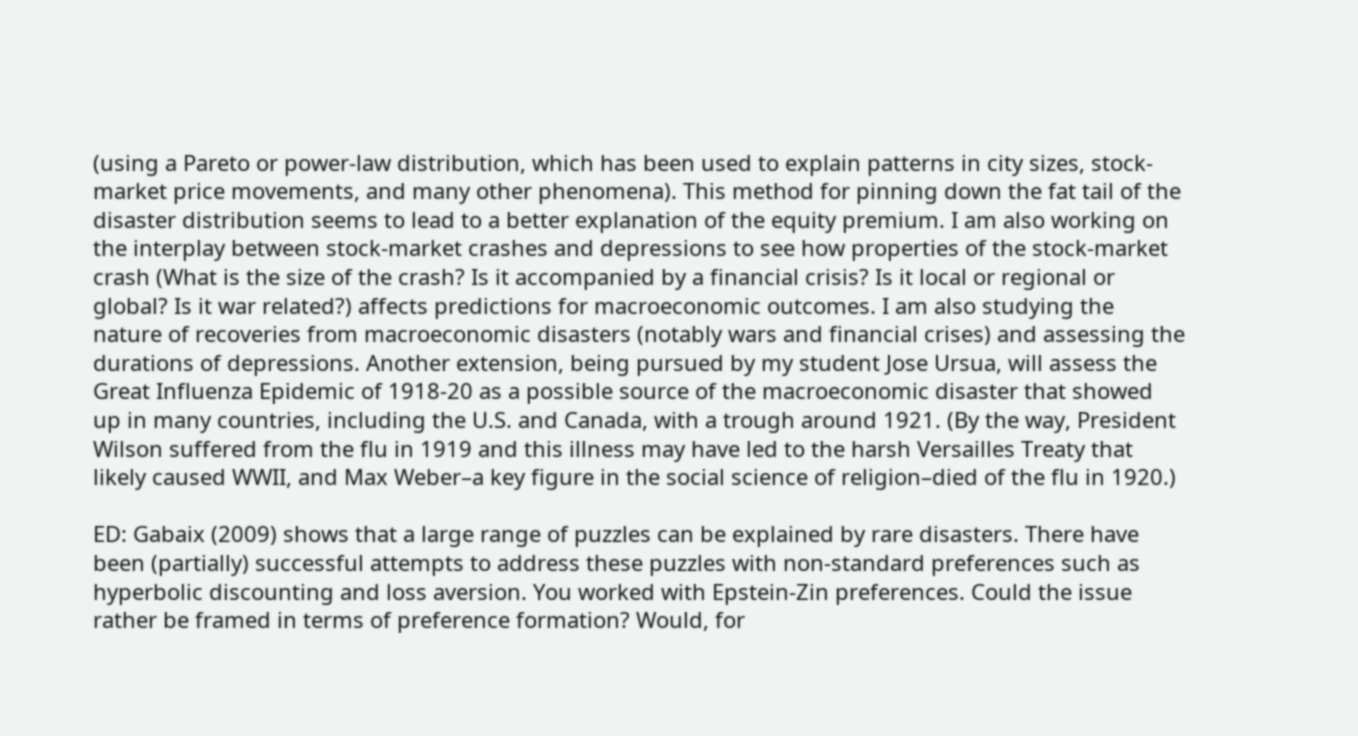(using a Pareto or power-law distribution, which has been used to explain patterns in city sizes, stock-market price movements, and many other phenomena). This method for pinning down the fat tail of the disaster distribution seems to lead to a better explanation of the equity premium. I am also working on the interplay between stock-market crashes and depressions to see how properties of the stock-market crash (What is the size of the crash? Is it accompanied by a financial crisis? Is it local or regional or global? Is it war related?) affects predictions for macroeconomic outcomes. I am also studying the nature of recoveries from macroeconomic disasters (notably wars and financial crises) and assessing the durations of depressions. Another extension, being pursued by my student Jose Ursua, will assess the Great Influenza Epidemic of 1918-20 as a possible source of the macroeconomic disaster that showed up in many countries, including the U.S. and Canada, with a trough around 1921. (By the way, President Wilson suffered from the flu in 1919 and this illness may have led to the harsh Versailles Treaty that likely caused WWII, and Max Weber–a key figure in the social science of religion–died of the flu in 1920.)

ED: Gabaix (2009) shows that a large range of puzzles can be explained by rare disasters. There have been (partially) successful attempts to address these puzzles with non-standard preferences such as hyperbolic discounting and loss aversion. You worked with Epstein-Zin preferences. Could the issue rather be framed in terms of preference formation? Would, for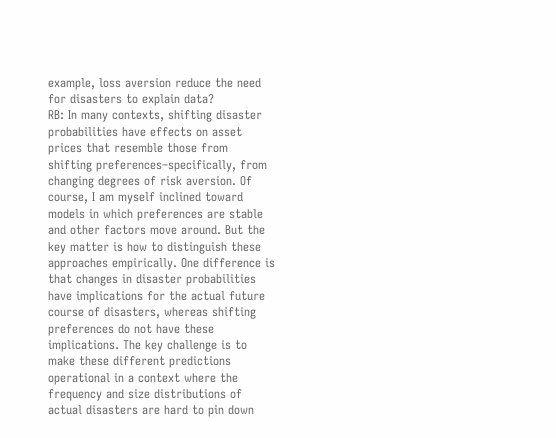example, loss aversion reduce the need for disasters to explain data?
RB: In many contexts, shifting disaster probabilities have effects on asset prices that resemble those from shifting preferences–specifically, from changing degrees of risk aversion. Of course, I am myself inclined toward models in which preferences are stable and other factors move around. But the key matter is how to distinguish these approaches empirically. One difference is that changes in disaster probabilities have implications for the actual future course of disasters, whereas shifting preferences do not have these implications. The key challenge is to make these different predictions operational in a context where the frequency and size distributions of actual disasters are hard to pin down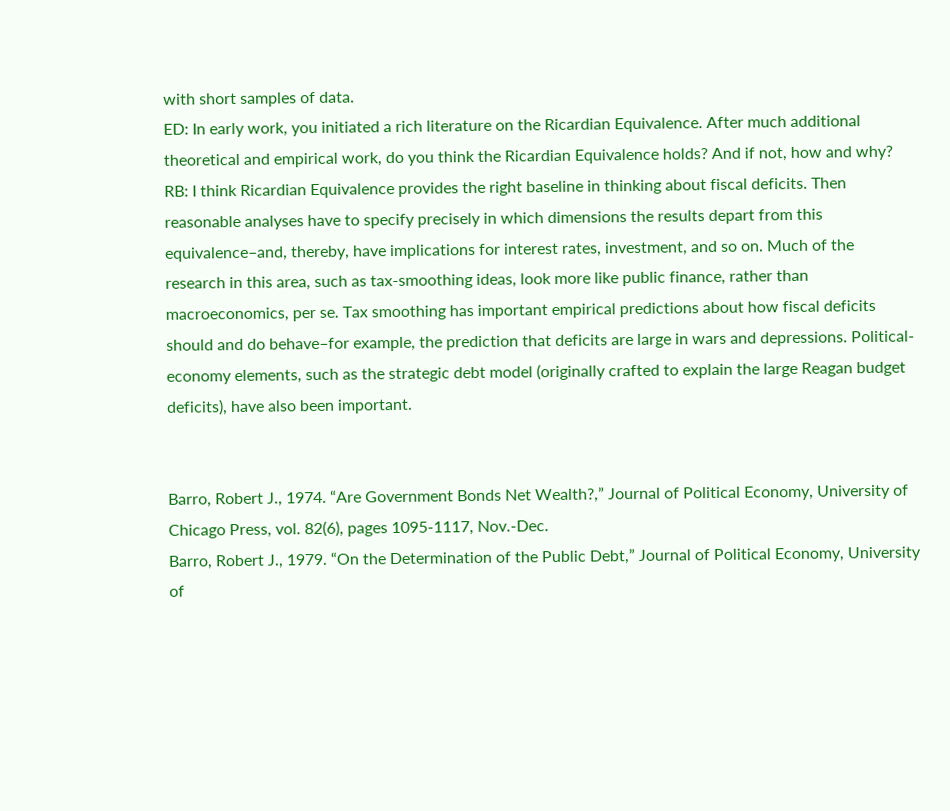with short samples of data.
ED: In early work, you initiated a rich literature on the Ricardian Equivalence. After much additional theoretical and empirical work, do you think the Ricardian Equivalence holds? And if not, how and why?
RB: I think Ricardian Equivalence provides the right baseline in thinking about fiscal deficits. Then reasonable analyses have to specify precisely in which dimensions the results depart from this equivalence–and, thereby, have implications for interest rates, investment, and so on. Much of the research in this area, such as tax-smoothing ideas, look more like public finance, rather than macroeconomics, per se. Tax smoothing has important empirical predictions about how fiscal deficits should and do behave–for example, the prediction that deficits are large in wars and depressions. Political-economy elements, such as the strategic debt model (originally crafted to explain the large Reagan budget deficits), have also been important.


Barro, Robert J., 1974. “Are Government Bonds Net Wealth?,” Journal of Political Economy, University of Chicago Press, vol. 82(6), pages 1095-1117, Nov.-Dec.
Barro, Robert J., 1979. “On the Determination of the Public Debt,” Journal of Political Economy, University of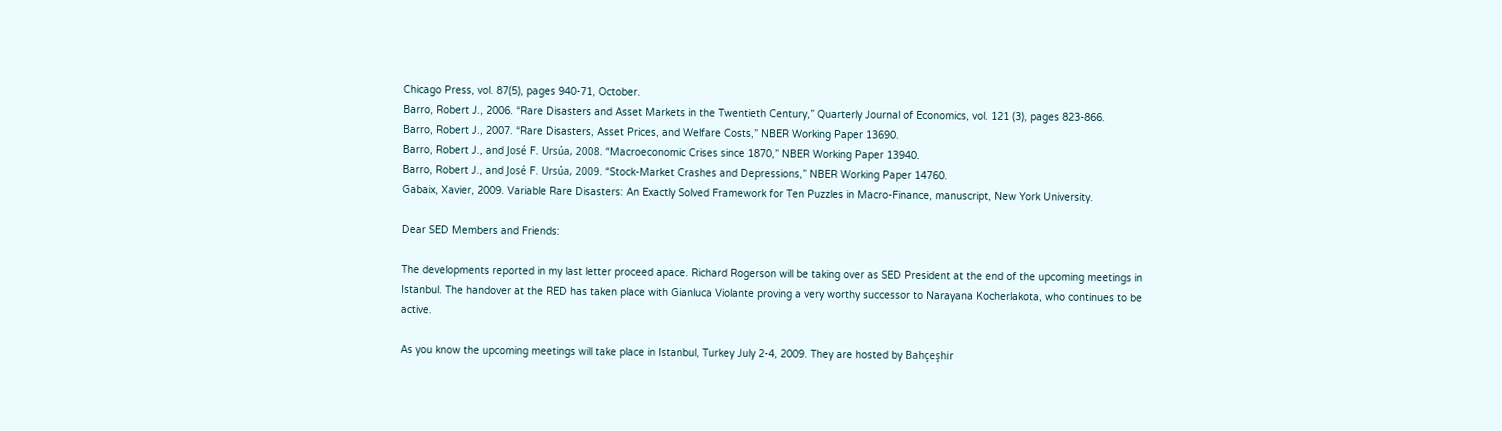Chicago Press, vol. 87(5), pages 940-71, October.
Barro, Robert J., 2006. “Rare Disasters and Asset Markets in the Twentieth Century,” Quarterly Journal of Economics, vol. 121 (3), pages 823-866.
Barro, Robert J., 2007. “Rare Disasters, Asset Prices, and Welfare Costs,” NBER Working Paper 13690.
Barro, Robert J., and José F. Ursúa, 2008. “Macroeconomic Crises since 1870,” NBER Working Paper 13940.
Barro, Robert J., and José F. Ursúa, 2009. “Stock-Market Crashes and Depressions,” NBER Working Paper 14760.
Gabaix, Xavier, 2009. Variable Rare Disasters: An Exactly Solved Framework for Ten Puzzles in Macro-Finance, manuscript, New York University.

Dear SED Members and Friends:

The developments reported in my last letter proceed apace. Richard Rogerson will be taking over as SED President at the end of the upcoming meetings in Istanbul. The handover at the RED has taken place with Gianluca Violante proving a very worthy successor to Narayana Kocherlakota, who continues to be active.

As you know the upcoming meetings will take place in Istanbul, Turkey July 2-4, 2009. They are hosted by Bahçeşhir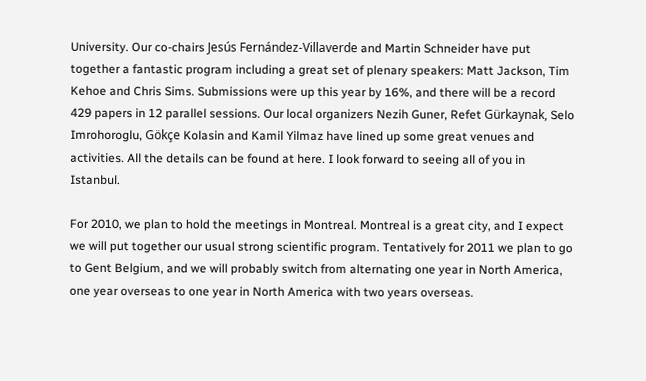University. Our co-chairs Jesús Fernández-Villaverde and Martin Schneider have put together a fantastic program including a great set of plenary speakers: Matt Jackson, Tim Kehoe and Chris Sims. Submissions were up this year by 16%, and there will be a record 429 papers in 12 parallel sessions. Our local organizers Nezih Guner, Refet Gürkaynak, Selo Imrohoroglu, Gökçe Kolasin and Kamil Yilmaz have lined up some great venues and activities. All the details can be found at here. I look forward to seeing all of you in Istanbul.

For 2010, we plan to hold the meetings in Montreal. Montreal is a great city, and I expect we will put together our usual strong scientific program. Tentatively for 2011 we plan to go to Gent Belgium, and we will probably switch from alternating one year in North America, one year overseas to one year in North America with two years overseas.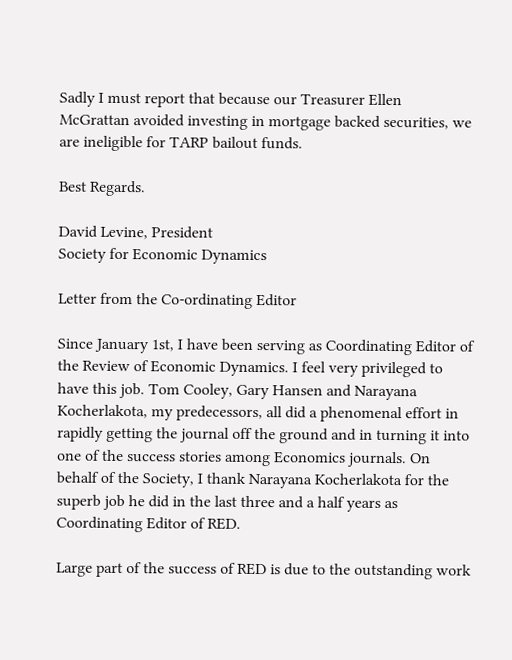Sadly I must report that because our Treasurer Ellen McGrattan avoided investing in mortgage backed securities, we are ineligible for TARP bailout funds.

Best Regards.

David Levine, President
Society for Economic Dynamics

Letter from the Co-ordinating Editor

Since January 1st, I have been serving as Coordinating Editor of the Review of Economic Dynamics. I feel very privileged to have this job. Tom Cooley, Gary Hansen and Narayana Kocherlakota, my predecessors, all did a phenomenal effort in rapidly getting the journal off the ground and in turning it into one of the success stories among Economics journals. On behalf of the Society, I thank Narayana Kocherlakota for the superb job he did in the last three and a half years as Coordinating Editor of RED.

Large part of the success of RED is due to the outstanding work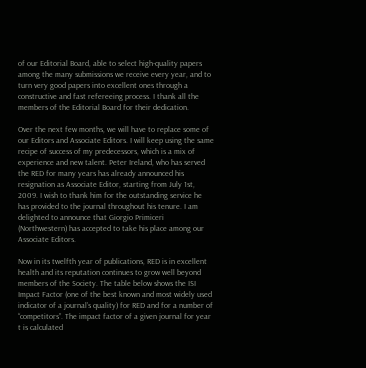of our Editorial Board, able to select high-quality papers among the many submissions we receive every year, and to turn very good papers into excellent ones through a constructive and fast refereeing process. I thank all the members of the Editorial Board for their dedication.

Over the next few months, we will have to replace some of our Editors and Associate Editors. I will keep using the same recipe of success of my predecessors, which is a mix of experience and new talent. Peter Ireland, who has served the RED for many years has already announced his resignation as Associate Editor, starting from July 1st, 2009. I wish to thank him for the outstanding service he has provided to the journal throughout his tenure. I am delighted to announce that Giorgio Primiceri (Northwestern) has accepted to take his place among our Associate Editors.

Now in its twelfth year of publications, RED is in excellent health and its reputation continues to grow well beyond members of the Society. The table below shows the ISI Impact Factor (one of the best known and most widely used indicator of a journal’s quality) for RED and for a number of “competitors”. The impact factor of a given journal for year t is calculated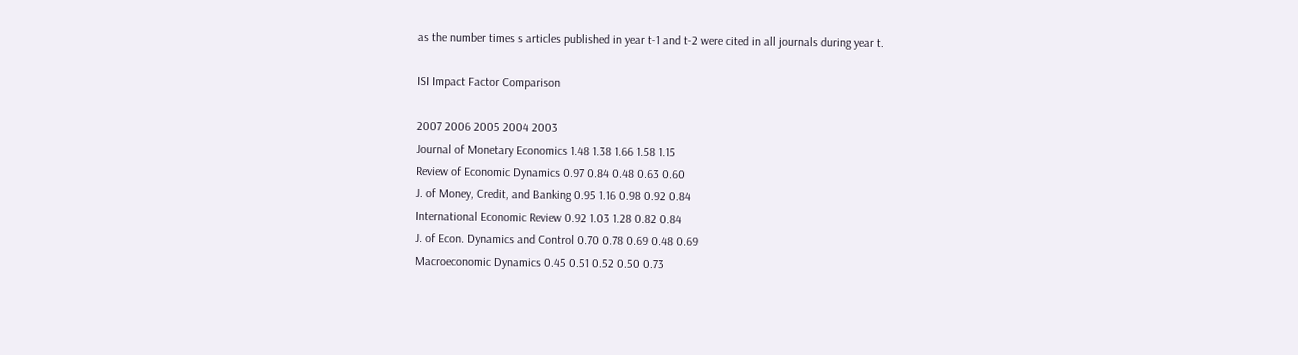as the number times s articles published in year t-1 and t-2 were cited in all journals during year t.

ISI Impact Factor Comparison

2007 2006 2005 2004 2003
Journal of Monetary Economics 1.48 1.38 1.66 1.58 1.15
Review of Economic Dynamics 0.97 0.84 0.48 0.63 0.60
J. of Money, Credit, and Banking 0.95 1.16 0.98 0.92 0.84
International Economic Review 0.92 1.03 1.28 0.82 0.84
J. of Econ. Dynamics and Control 0.70 0.78 0.69 0.48 0.69
Macroeconomic Dynamics 0.45 0.51 0.52 0.50 0.73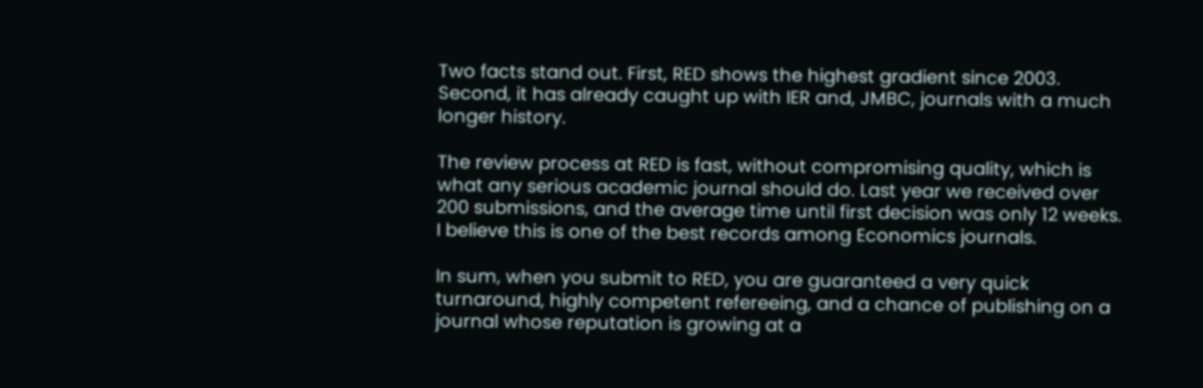Two facts stand out. First, RED shows the highest gradient since 2003. Second, it has already caught up with IER and, JMBC, journals with a much longer history.

The review process at RED is fast, without compromising quality, which is what any serious academic journal should do. Last year we received over 200 submissions, and the average time until first decision was only 12 weeks. I believe this is one of the best records among Economics journals.

In sum, when you submit to RED, you are guaranteed a very quick turnaround, highly competent refereeing, and a chance of publishing on a journal whose reputation is growing at a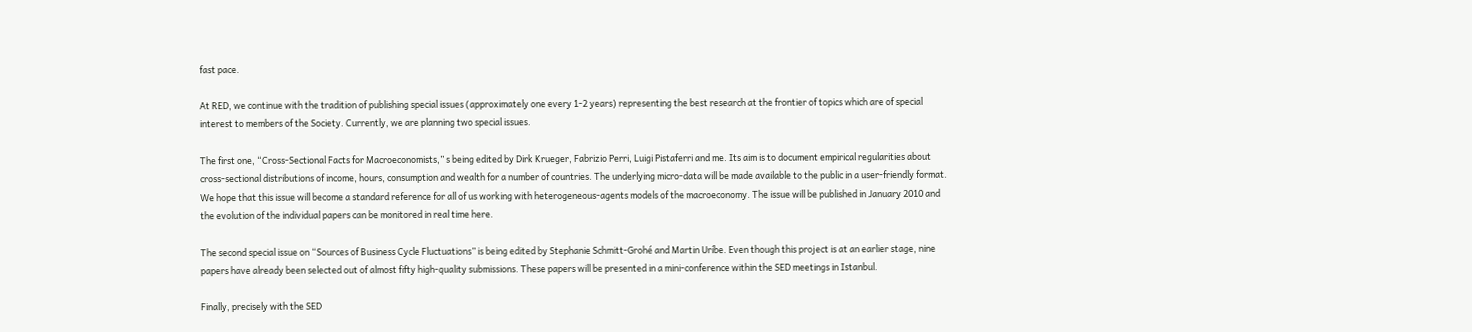fast pace.

At RED, we continue with the tradition of publishing special issues (approximately one every 1-2 years) representing the best research at the frontier of topics which are of special interest to members of the Society. Currently, we are planning two special issues.

The first one, “Cross-Sectional Facts for Macroeconomists,” s being edited by Dirk Krueger, Fabrizio Perri, Luigi Pistaferri and me. Its aim is to document empirical regularities about cross-sectional distributions of income, hours, consumption and wealth for a number of countries. The underlying micro-data will be made available to the public in a user-friendly format. We hope that this issue will become a standard reference for all of us working with heterogeneous-agents models of the macroeconomy. The issue will be published in January 2010 and the evolution of the individual papers can be monitored in real time here.

The second special issue on “Sources of Business Cycle Fluctuations” is being edited by Stephanie Schmitt-Grohé and Martin Uríbe. Even though this project is at an earlier stage, nine papers have already been selected out of almost fifty high-quality submissions. These papers will be presented in a mini-conference within the SED meetings in Istanbul.

Finally, precisely with the SED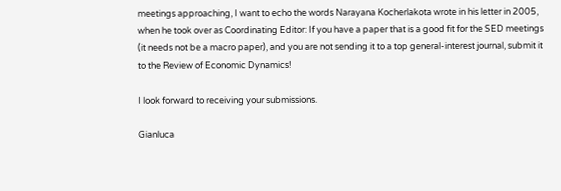meetings approaching, I want to echo the words Narayana Kocherlakota wrote in his letter in 2005, when he took over as Coordinating Editor: If you have a paper that is a good fit for the SED meetings (it needs not be a macro paper), and you are not sending it to a top general-interest journal, submit it to the Review of Economic Dynamics!

I look forward to receiving your submissions.

Gianluca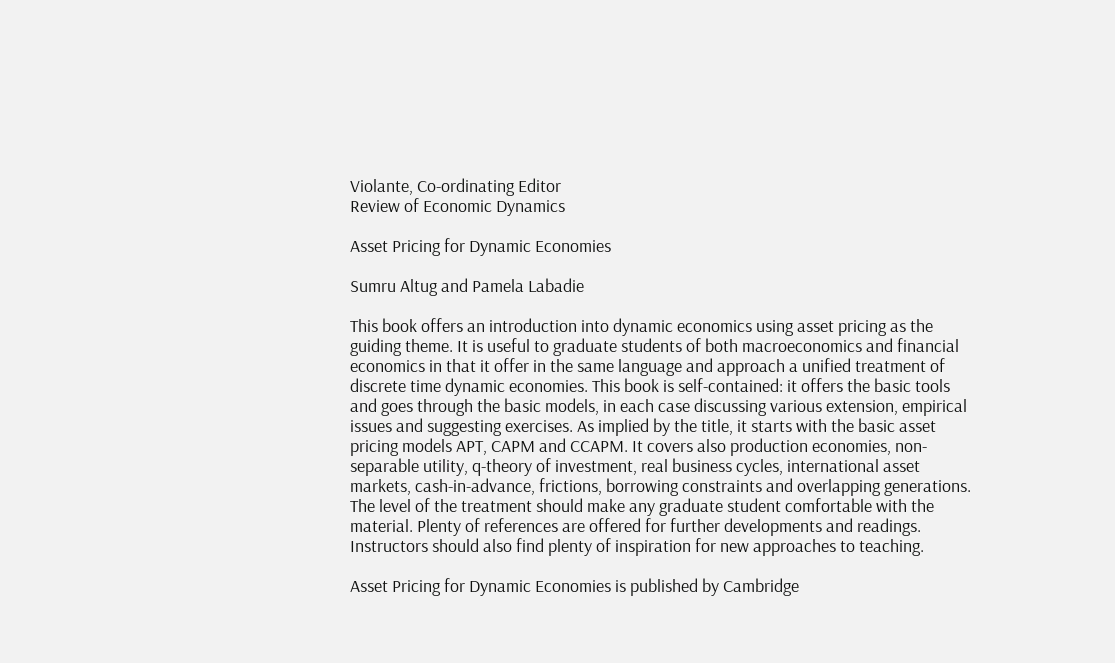Violante, Co-ordinating Editor
Review of Economic Dynamics

Asset Pricing for Dynamic Economies

Sumru Altug and Pamela Labadie

This book offers an introduction into dynamic economics using asset pricing as the guiding theme. It is useful to graduate students of both macroeconomics and financial economics in that it offer in the same language and approach a unified treatment of discrete time dynamic economies. This book is self-contained: it offers the basic tools and goes through the basic models, in each case discussing various extension, empirical issues and suggesting exercises. As implied by the title, it starts with the basic asset pricing models APT, CAPM and CCAPM. It covers also production economies, non-separable utility, q-theory of investment, real business cycles, international asset markets, cash-in-advance, frictions, borrowing constraints and overlapping generations. The level of the treatment should make any graduate student comfortable with the material. Plenty of references are offered for further developments and readings. Instructors should also find plenty of inspiration for new approaches to teaching.

Asset Pricing for Dynamic Economies is published by Cambridge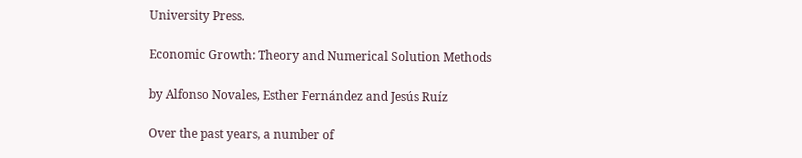University Press.

Economic Growth: Theory and Numerical Solution Methods

by Alfonso Novales, Esther Fernández and Jesús Ruíz

Over the past years, a number of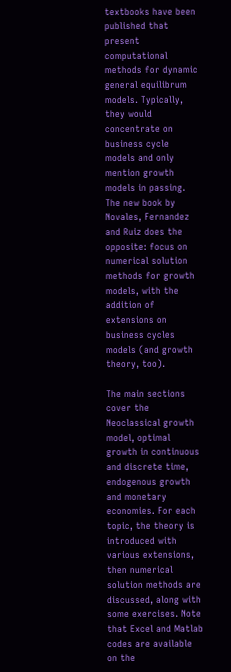textbooks have been published that present computational methods for dynamic general equilibrum models. Typically, they would concentrate on business cycle models and only mention growth models in passing. The new book by Novales, Fernandez and Ruiz does the opposite: focus on numerical solution methods for growth models, with the addition of extensions on business cycles models (and growth theory, too).

The main sections cover the Neoclassical growth model, optimal growth in continuous and discrete time, endogenous growth and monetary economies. For each topic, the theory is introduced with various extensions, then numerical solution methods are discussed, along with some exercises. Note that Excel and Matlab codes are available on the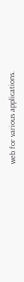web for various applications.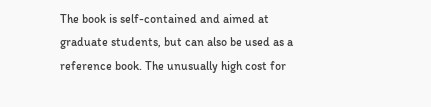The book is self-contained and aimed at graduate students, but can also be used as a reference book. The unusually high cost for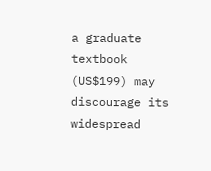a graduate textbook (US$199) may discourage its widespread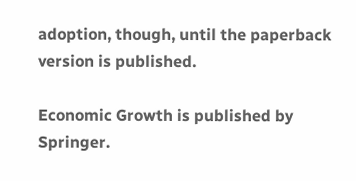adoption, though, until the paperback version is published.

Economic Growth is published by Springer.